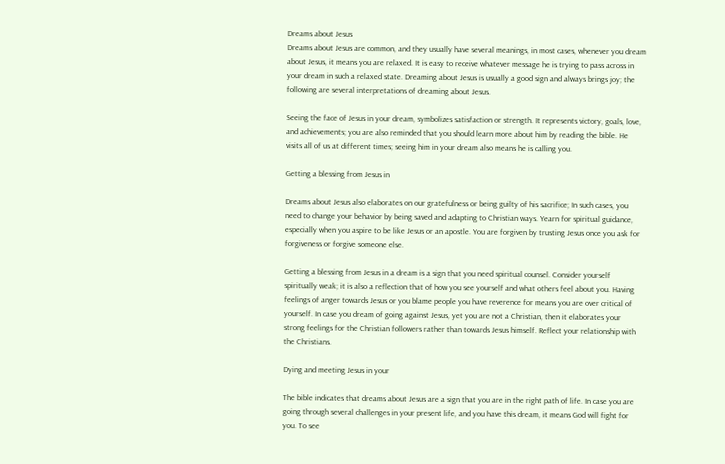Dreams about Jesus
Dreams about Jesus are common, and they usually have several meanings, in most cases, whenever you dream about Jesus, it means you are relaxed. It is easy to receive whatever message he is trying to pass across in your dream in such a relaxed state. Dreaming about Jesus is usually a good sign and always brings joy; the following are several interpretations of dreaming about Jesus.

Seeing the face of Jesus in your dream, symbolizes satisfaction or strength. It represents victory, goals, love, and achievements; you are also reminded that you should learn more about him by reading the bible. He visits all of us at different times; seeing him in your dream also means he is calling you.

Getting a blessing from Jesus in

Dreams about Jesus also elaborates on our gratefulness or being guilty of his sacrifice; In such cases, you need to change your behavior by being saved and adapting to Christian ways. Yearn for spiritual guidance, especially when you aspire to be like Jesus or an apostle. You are forgiven by trusting Jesus once you ask for forgiveness or forgive someone else.

Getting a blessing from Jesus in a dream is a sign that you need spiritual counsel. Consider yourself spiritually weak; it is also a reflection that of how you see yourself and what others feel about you. Having feelings of anger towards Jesus or you blame people you have reverence for means you are over critical of yourself. In case you dream of going against Jesus, yet you are not a Christian, then it elaborates your strong feelings for the Christian followers rather than towards Jesus himself. Reflect your relationship with the Christians.

Dying and meeting Jesus in your

The bible indicates that dreams about Jesus are a sign that you are in the right path of life. In case you are going through several challenges in your present life, and you have this dream, it means God will fight for you. To see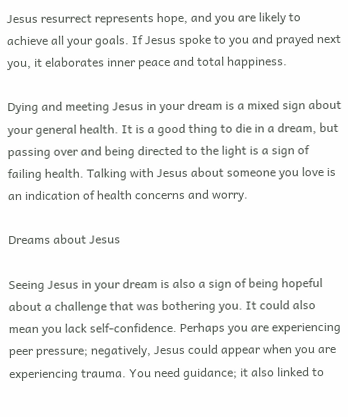Jesus resurrect represents hope, and you are likely to achieve all your goals. If Jesus spoke to you and prayed next you, it elaborates inner peace and total happiness.

Dying and meeting Jesus in your dream is a mixed sign about your general health. It is a good thing to die in a dream, but passing over and being directed to the light is a sign of failing health. Talking with Jesus about someone you love is an indication of health concerns and worry.

Dreams about Jesus

Seeing Jesus in your dream is also a sign of being hopeful about a challenge that was bothering you. It could also mean you lack self-confidence. Perhaps you are experiencing peer pressure; negatively, Jesus could appear when you are experiencing trauma. You need guidance; it also linked to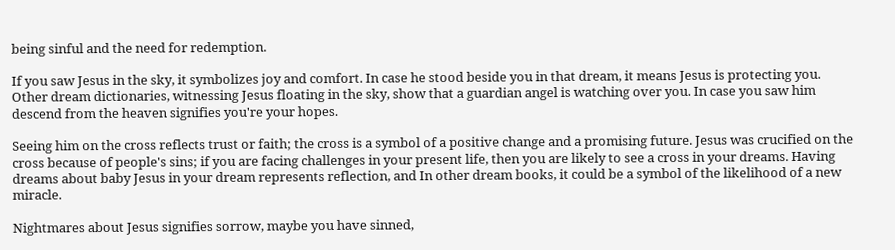being sinful and the need for redemption.

If you saw Jesus in the sky, it symbolizes joy and comfort. In case he stood beside you in that dream, it means Jesus is protecting you. Other dream dictionaries, witnessing Jesus floating in the sky, show that a guardian angel is watching over you. In case you saw him descend from the heaven signifies you're your hopes.

Seeing him on the cross reflects trust or faith; the cross is a symbol of a positive change and a promising future. Jesus was crucified on the cross because of people's sins; if you are facing challenges in your present life, then you are likely to see a cross in your dreams. Having dreams about baby Jesus in your dream represents reflection, and In other dream books, it could be a symbol of the likelihood of a new miracle.

Nightmares about Jesus signifies sorrow, maybe you have sinned,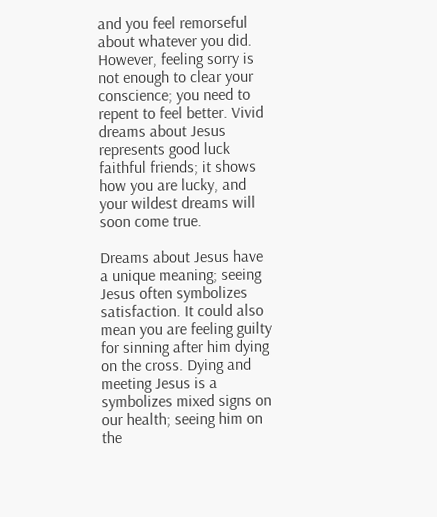and you feel remorseful about whatever you did. However, feeling sorry is not enough to clear your conscience; you need to repent to feel better. Vivid dreams about Jesus represents good luck faithful friends; it shows how you are lucky, and your wildest dreams will soon come true.

Dreams about Jesus have a unique meaning; seeing Jesus often symbolizes satisfaction. It could also mean you are feeling guilty for sinning after him dying on the cross. Dying and meeting Jesus is a symbolizes mixed signs on our health; seeing him on the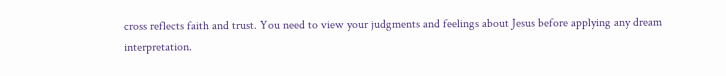cross reflects faith and trust. You need to view your judgments and feelings about Jesus before applying any dream interpretation.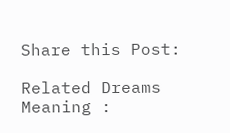Share this Post:

Related Dreams Meaning :